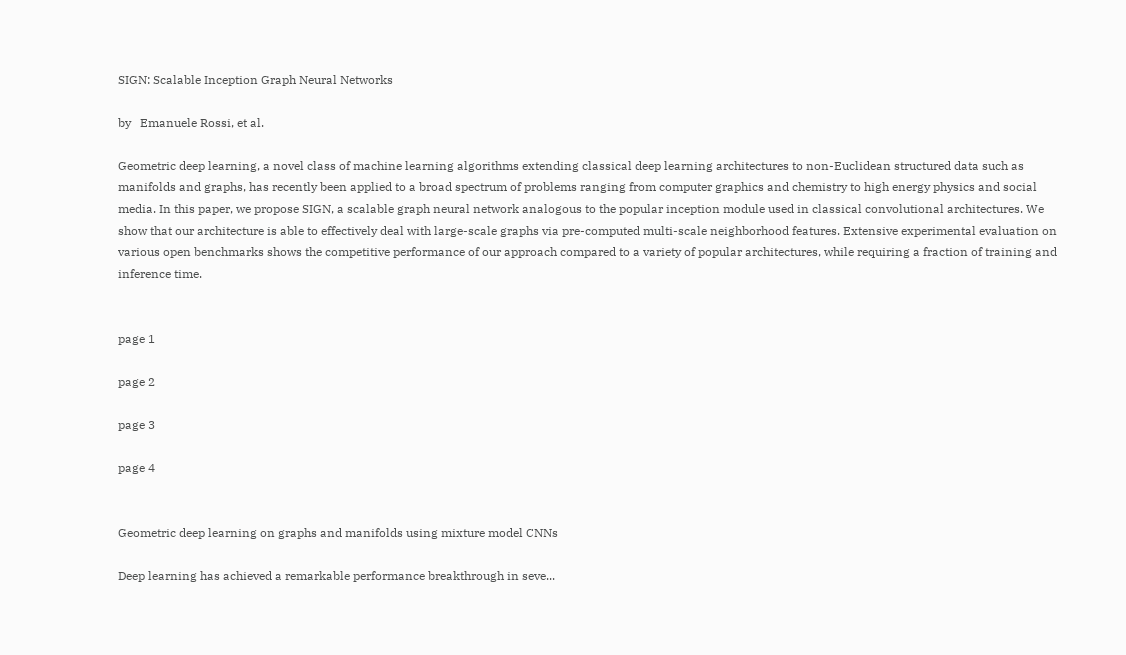SIGN: Scalable Inception Graph Neural Networks

by   Emanuele Rossi, et al.

Geometric deep learning, a novel class of machine learning algorithms extending classical deep learning architectures to non-Euclidean structured data such as manifolds and graphs, has recently been applied to a broad spectrum of problems ranging from computer graphics and chemistry to high energy physics and social media. In this paper, we propose SIGN, a scalable graph neural network analogous to the popular inception module used in classical convolutional architectures. We show that our architecture is able to effectively deal with large-scale graphs via pre-computed multi-scale neighborhood features. Extensive experimental evaluation on various open benchmarks shows the competitive performance of our approach compared to a variety of popular architectures, while requiring a fraction of training and inference time.


page 1

page 2

page 3

page 4


Geometric deep learning on graphs and manifolds using mixture model CNNs

Deep learning has achieved a remarkable performance breakthrough in seve...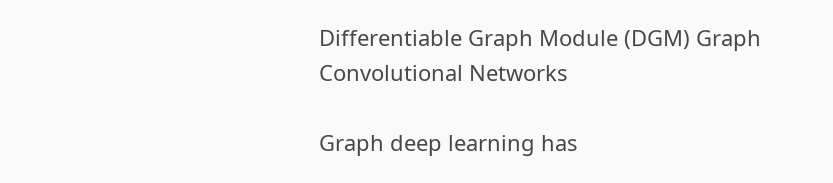Differentiable Graph Module (DGM) Graph Convolutional Networks

Graph deep learning has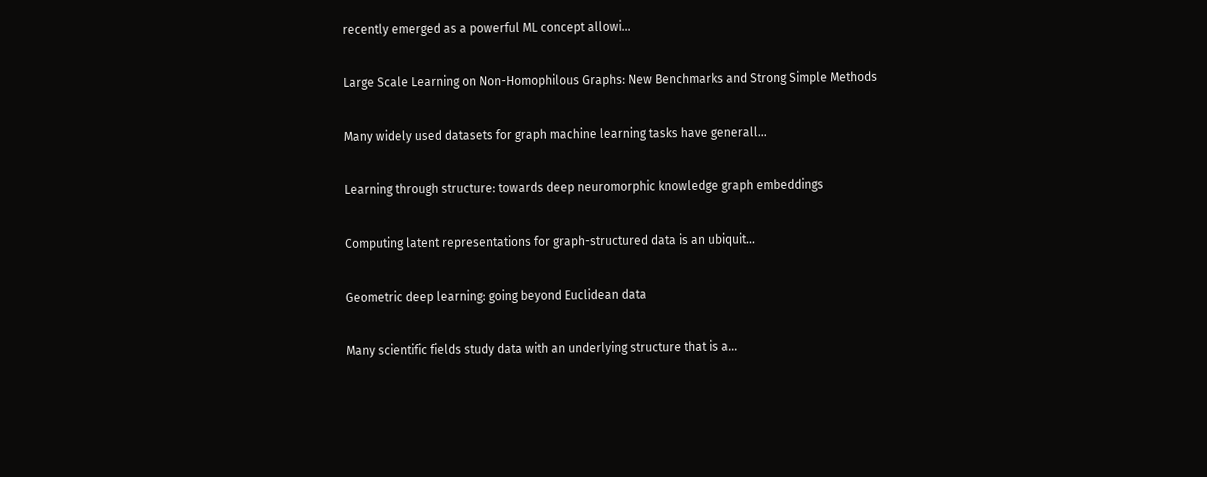recently emerged as a powerful ML concept allowi...

Large Scale Learning on Non-Homophilous Graphs: New Benchmarks and Strong Simple Methods

Many widely used datasets for graph machine learning tasks have generall...

Learning through structure: towards deep neuromorphic knowledge graph embeddings

Computing latent representations for graph-structured data is an ubiquit...

Geometric deep learning: going beyond Euclidean data

Many scientific fields study data with an underlying structure that is a...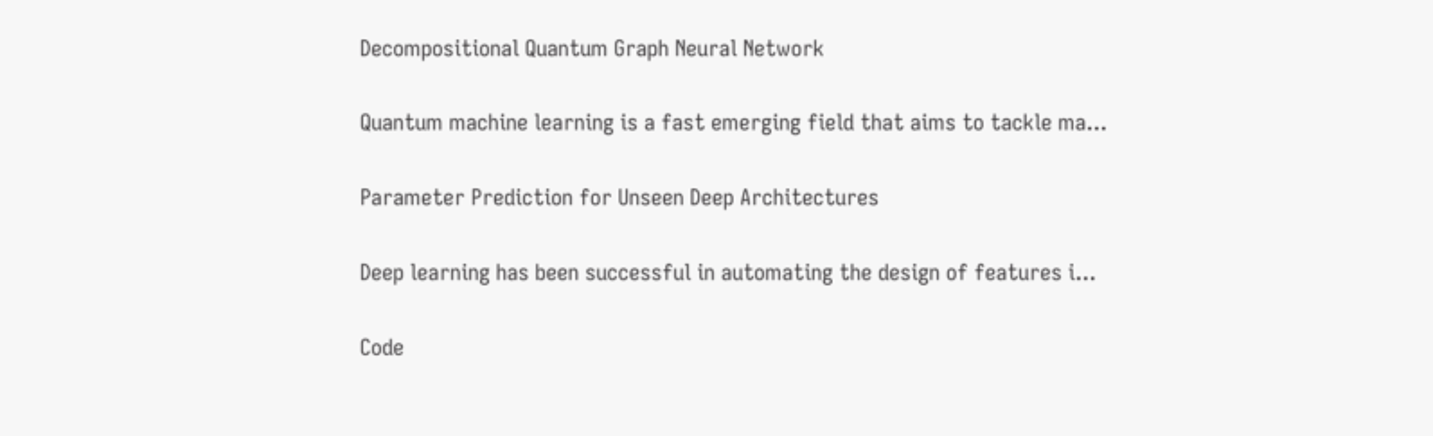Decompositional Quantum Graph Neural Network

Quantum machine learning is a fast emerging field that aims to tackle ma...

Parameter Prediction for Unseen Deep Architectures

Deep learning has been successful in automating the design of features i...

Code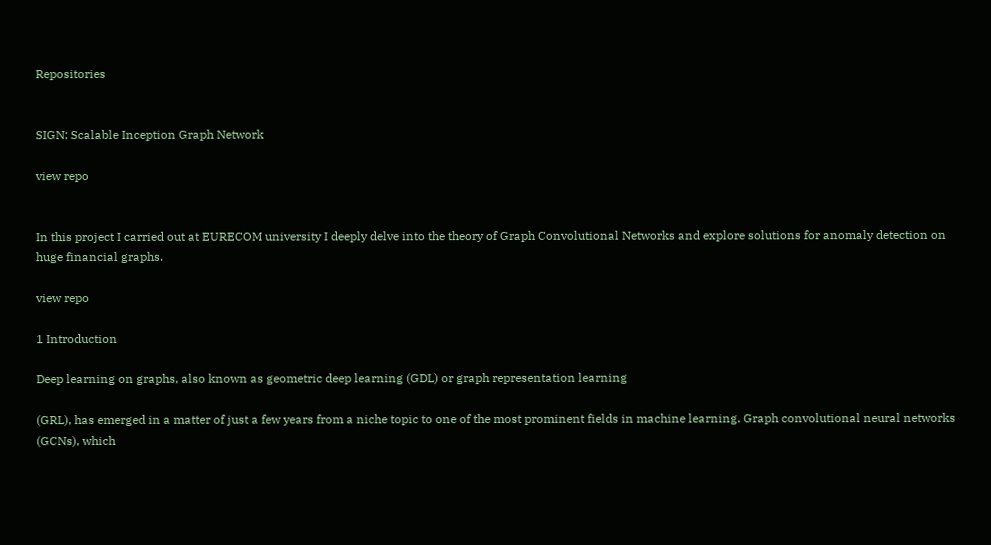Repositories


SIGN: Scalable Inception Graph Network

view repo


In this project I carried out at EURECOM university I deeply delve into the theory of Graph Convolutional Networks and explore solutions for anomaly detection on huge financial graphs.

view repo

1 Introduction

Deep learning on graphs, also known as geometric deep learning (GDL) or graph representation learning

(GRL), has emerged in a matter of just a few years from a niche topic to one of the most prominent fields in machine learning. Graph convolutional neural networks (GCNs), which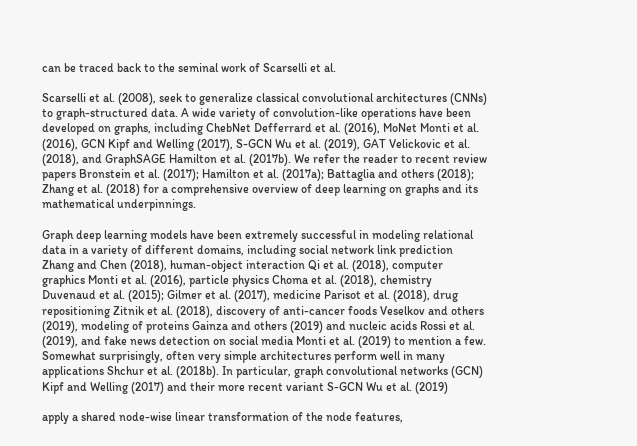can be traced back to the seminal work of Scarselli et al.

Scarselli et al. (2008), seek to generalize classical convolutional architectures (CNNs) to graph-structured data. A wide variety of convolution-like operations have been developed on graphs, including ChebNet Defferrard et al. (2016), MoNet Monti et al. (2016), GCN Kipf and Welling (2017), S-GCN Wu et al. (2019), GAT Velickovic et al. (2018), and GraphSAGE Hamilton et al. (2017b). We refer the reader to recent review papers Bronstein et al. (2017); Hamilton et al. (2017a); Battaglia and others (2018); Zhang et al. (2018) for a comprehensive overview of deep learning on graphs and its mathematical underpinnings.

Graph deep learning models have been extremely successful in modeling relational data in a variety of different domains, including social network link prediction Zhang and Chen (2018), human-object interaction Qi et al. (2018), computer graphics Monti et al. (2016), particle physics Choma et al. (2018), chemistry Duvenaud et al. (2015); Gilmer et al. (2017), medicine Parisot et al. (2018), drug repositioning Zitnik et al. (2018), discovery of anti-cancer foods Veselkov and others (2019), modeling of proteins Gainza and others (2019) and nucleic acids Rossi et al. (2019), and fake news detection on social media Monti et al. (2019) to mention a few. Somewhat surprisingly, often very simple architectures perform well in many applications Shchur et al. (2018b). In particular, graph convolutional networks (GCN) Kipf and Welling (2017) and their more recent variant S-GCN Wu et al. (2019)

apply a shared node-wise linear transformation of the node features,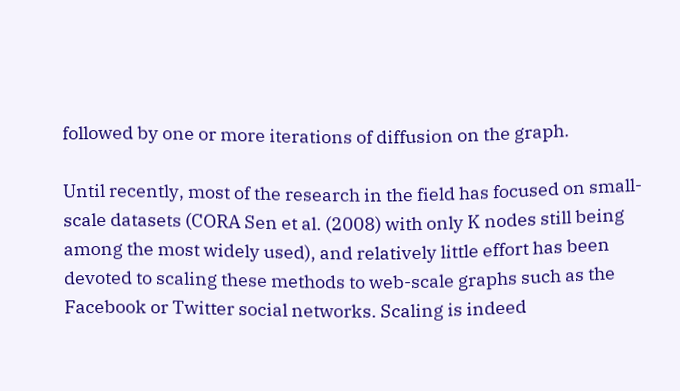followed by one or more iterations of diffusion on the graph.

Until recently, most of the research in the field has focused on small-scale datasets (CORA Sen et al. (2008) with only K nodes still being among the most widely used), and relatively little effort has been devoted to scaling these methods to web-scale graphs such as the Facebook or Twitter social networks. Scaling is indeed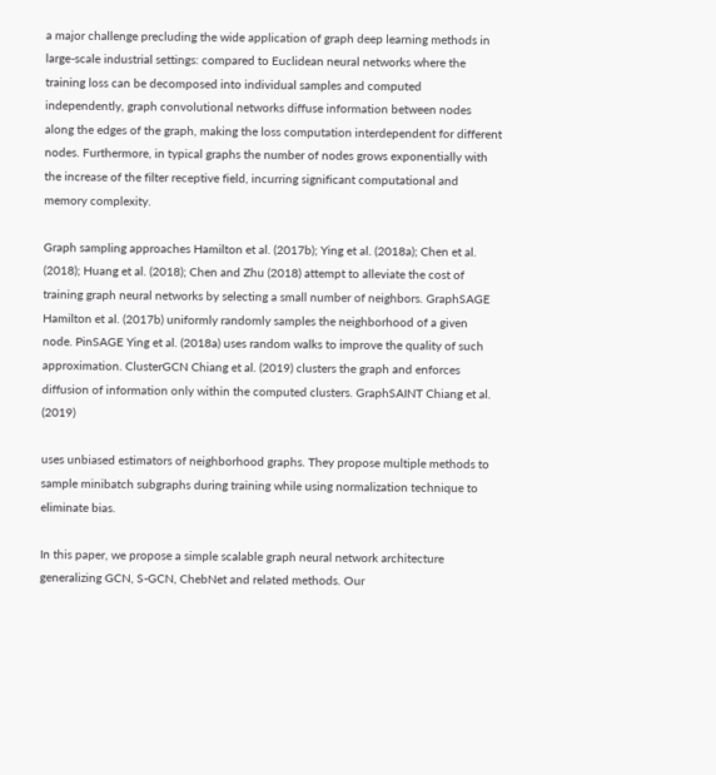a major challenge precluding the wide application of graph deep learning methods in large-scale industrial settings: compared to Euclidean neural networks where the training loss can be decomposed into individual samples and computed independently, graph convolutional networks diffuse information between nodes along the edges of the graph, making the loss computation interdependent for different nodes. Furthermore, in typical graphs the number of nodes grows exponentially with the increase of the filter receptive field, incurring significant computational and memory complexity.

Graph sampling approaches Hamilton et al. (2017b); Ying et al. (2018a); Chen et al. (2018); Huang et al. (2018); Chen and Zhu (2018) attempt to alleviate the cost of training graph neural networks by selecting a small number of neighbors. GraphSAGE Hamilton et al. (2017b) uniformly randomly samples the neighborhood of a given node. PinSAGE Ying et al. (2018a) uses random walks to improve the quality of such approximation. ClusterGCN Chiang et al. (2019) clusters the graph and enforces diffusion of information only within the computed clusters. GraphSAINT Chiang et al. (2019)

uses unbiased estimators of neighborhood graphs. They propose multiple methods to sample minibatch subgraphs during training while using normalization technique to eliminate bias.

In this paper, we propose a simple scalable graph neural network architecture generalizing GCN, S-GCN, ChebNet and related methods. Our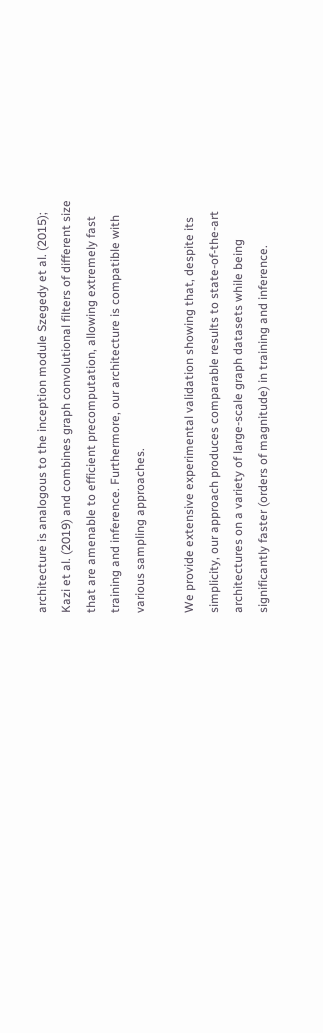architecture is analogous to the inception module Szegedy et al. (2015); Kazi et al. (2019) and combines graph convolutional filters of different size that are amenable to efficient precomputation, allowing extremely fast training and inference. Furthermore, our architecture is compatible with various sampling approaches.

We provide extensive experimental validation showing that, despite its simplicity, our approach produces comparable results to state-of-the-art architectures on a variety of large-scale graph datasets while being significantly faster (orders of magnitude) in training and inference.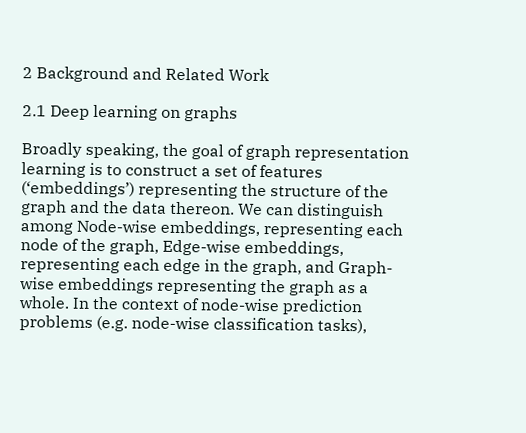2 Background and Related Work

2.1 Deep learning on graphs

Broadly speaking, the goal of graph representation learning is to construct a set of features (‘embeddings’) representing the structure of the graph and the data thereon. We can distinguish among Node-wise embeddings, representing each node of the graph, Edge-wise embeddings, representing each edge in the graph, and Graph-wise embeddings representing the graph as a whole. In the context of node-wise prediction problems (e.g. node-wise classification tasks),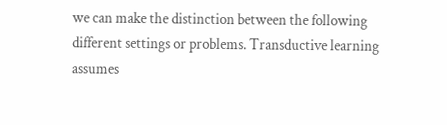we can make the distinction between the following different settings or problems. Transductive learning assumes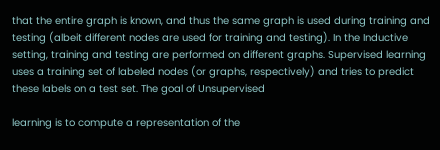that the entire graph is known, and thus the same graph is used during training and testing (albeit different nodes are used for training and testing). In the Inductive setting, training and testing are performed on different graphs. Supervised learning uses a training set of labeled nodes (or graphs, respectively) and tries to predict these labels on a test set. The goal of Unsupervised

learning is to compute a representation of the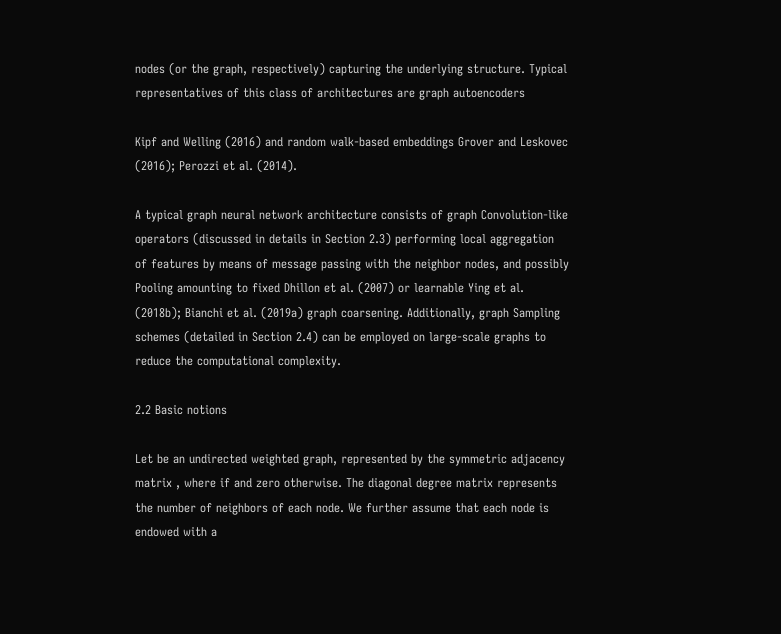nodes (or the graph, respectively) capturing the underlying structure. Typical representatives of this class of architectures are graph autoencoders

Kipf and Welling (2016) and random walk-based embeddings Grover and Leskovec (2016); Perozzi et al. (2014).

A typical graph neural network architecture consists of graph Convolution-like operators (discussed in details in Section 2.3) performing local aggregation of features by means of message passing with the neighbor nodes, and possibly Pooling amounting to fixed Dhillon et al. (2007) or learnable Ying et al. (2018b); Bianchi et al. (2019a) graph coarsening. Additionally, graph Sampling schemes (detailed in Section 2.4) can be employed on large-scale graphs to reduce the computational complexity.

2.2 Basic notions

Let be an undirected weighted graph, represented by the symmetric adjacency matrix , where if and zero otherwise. The diagonal degree matrix represents the number of neighbors of each node. We further assume that each node is endowed with a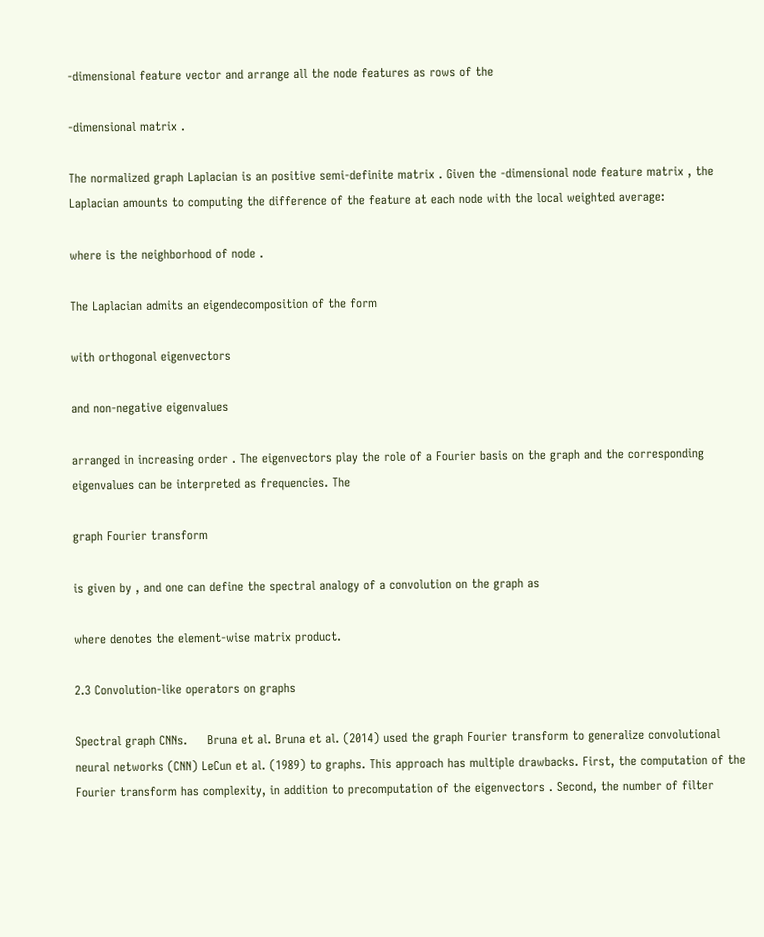-dimensional feature vector and arrange all the node features as rows of the

-dimensional matrix .

The normalized graph Laplacian is an positive semi-definite matrix . Given the -dimensional node feature matrix , the Laplacian amounts to computing the difference of the feature at each node with the local weighted average:

where is the neighborhood of node .

The Laplacian admits an eigendecomposition of the form

with orthogonal eigenvectors

and non-negative eigenvalues

arranged in increasing order . The eigenvectors play the role of a Fourier basis on the graph and the corresponding eigenvalues can be interpreted as frequencies. The

graph Fourier transform

is given by , and one can define the spectral analogy of a convolution on the graph as

where denotes the element-wise matrix product.

2.3 Convolution-like operators on graphs

Spectral graph CNNs.     Bruna et al. Bruna et al. (2014) used the graph Fourier transform to generalize convolutional neural networks (CNN) LeCun et al. (1989) to graphs. This approach has multiple drawbacks. First, the computation of the Fourier transform has complexity, in addition to precomputation of the eigenvectors . Second, the number of filter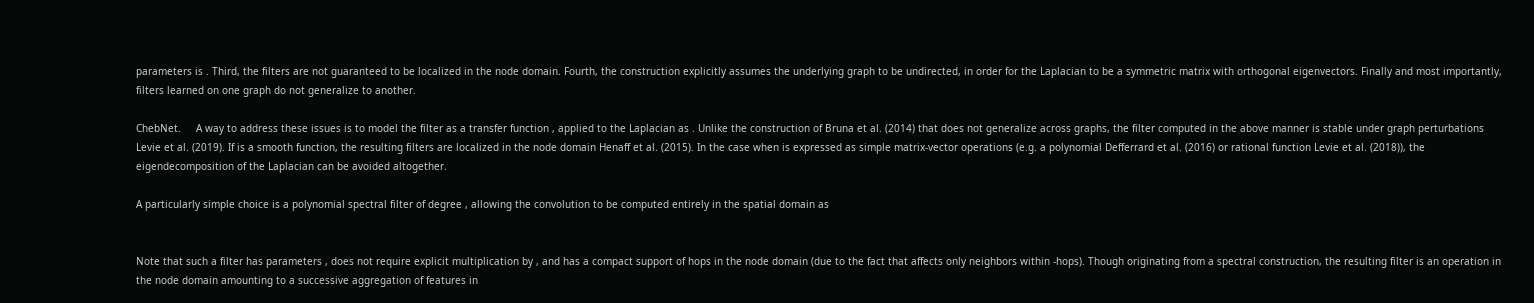parameters is . Third, the filters are not guaranteed to be localized in the node domain. Fourth, the construction explicitly assumes the underlying graph to be undirected, in order for the Laplacian to be a symmetric matrix with orthogonal eigenvectors. Finally and most importantly, filters learned on one graph do not generalize to another.

ChebNet.     A way to address these issues is to model the filter as a transfer function , applied to the Laplacian as . Unlike the construction of Bruna et al. (2014) that does not generalize across graphs, the filter computed in the above manner is stable under graph perturbations Levie et al. (2019). If is a smooth function, the resulting filters are localized in the node domain Henaff et al. (2015). In the case when is expressed as simple matrix-vector operations (e.g. a polynomial Defferrard et al. (2016) or rational function Levie et al. (2018)), the eigendecomposition of the Laplacian can be avoided altogether.

A particularly simple choice is a polynomial spectral filter of degree , allowing the convolution to be computed entirely in the spatial domain as


Note that such a filter has parameters , does not require explicit multiplication by , and has a compact support of hops in the node domain (due to the fact that affects only neighbors within -hops). Though originating from a spectral construction, the resulting filter is an operation in the node domain amounting to a successive aggregation of features in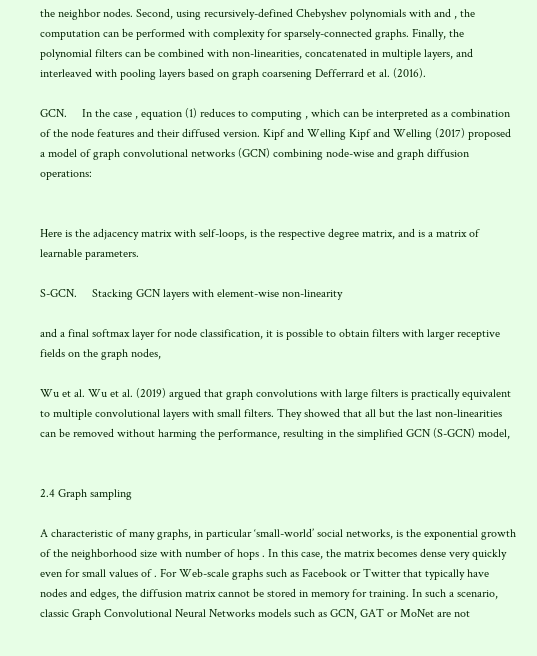the neighbor nodes. Second, using recursively-defined Chebyshev polynomials with and , the computation can be performed with complexity for sparsely-connected graphs. Finally, the polynomial filters can be combined with non-linearities, concatenated in multiple layers, and interleaved with pooling layers based on graph coarsening Defferrard et al. (2016).

GCN.     In the case , equation (1) reduces to computing , which can be interpreted as a combination of the node features and their diffused version. Kipf and Welling Kipf and Welling (2017) proposed a model of graph convolutional networks (GCN) combining node-wise and graph diffusion operations:


Here is the adjacency matrix with self-loops, is the respective degree matrix, and is a matrix of learnable parameters.

S-GCN.     Stacking GCN layers with element-wise non-linearity

and a final softmax layer for node classification, it is possible to obtain filters with larger receptive fields on the graph nodes,

Wu et al. Wu et al. (2019) argued that graph convolutions with large filters is practically equivalent to multiple convolutional layers with small filters. They showed that all but the last non-linearities can be removed without harming the performance, resulting in the simplified GCN (S-GCN) model,


2.4 Graph sampling

A characteristic of many graphs, in particular ‘small-world’ social networks, is the exponential growth of the neighborhood size with number of hops . In this case, the matrix becomes dense very quickly even for small values of . For Web-scale graphs such as Facebook or Twitter that typically have nodes and edges, the diffusion matrix cannot be stored in memory for training. In such a scenario, classic Graph Convolutional Neural Networks models such as GCN, GAT or MoNet are not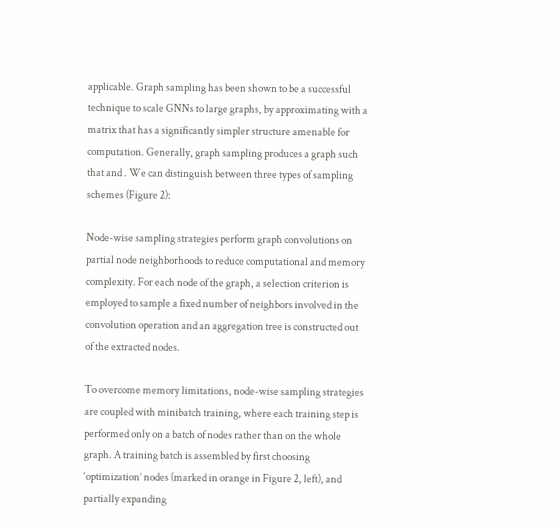applicable. Graph sampling has been shown to be a successful technique to scale GNNs to large graphs, by approximating with a matrix that has a significantly simpler structure amenable for computation. Generally, graph sampling produces a graph such that and . We can distinguish between three types of sampling schemes (Figure 2):

Node-wise sampling strategies perform graph convolutions on partial node neighborhoods to reduce computational and memory complexity. For each node of the graph, a selection criterion is employed to sample a fixed number of neighbors involved in the convolution operation and an aggregation tree is constructed out of the extracted nodes.

To overcome memory limitations, node-wise sampling strategies are coupled with minibatch training, where each training step is performed only on a batch of nodes rather than on the whole graph. A training batch is assembled by first choosing ‘optimization’ nodes (marked in orange in Figure 2, left), and partially expanding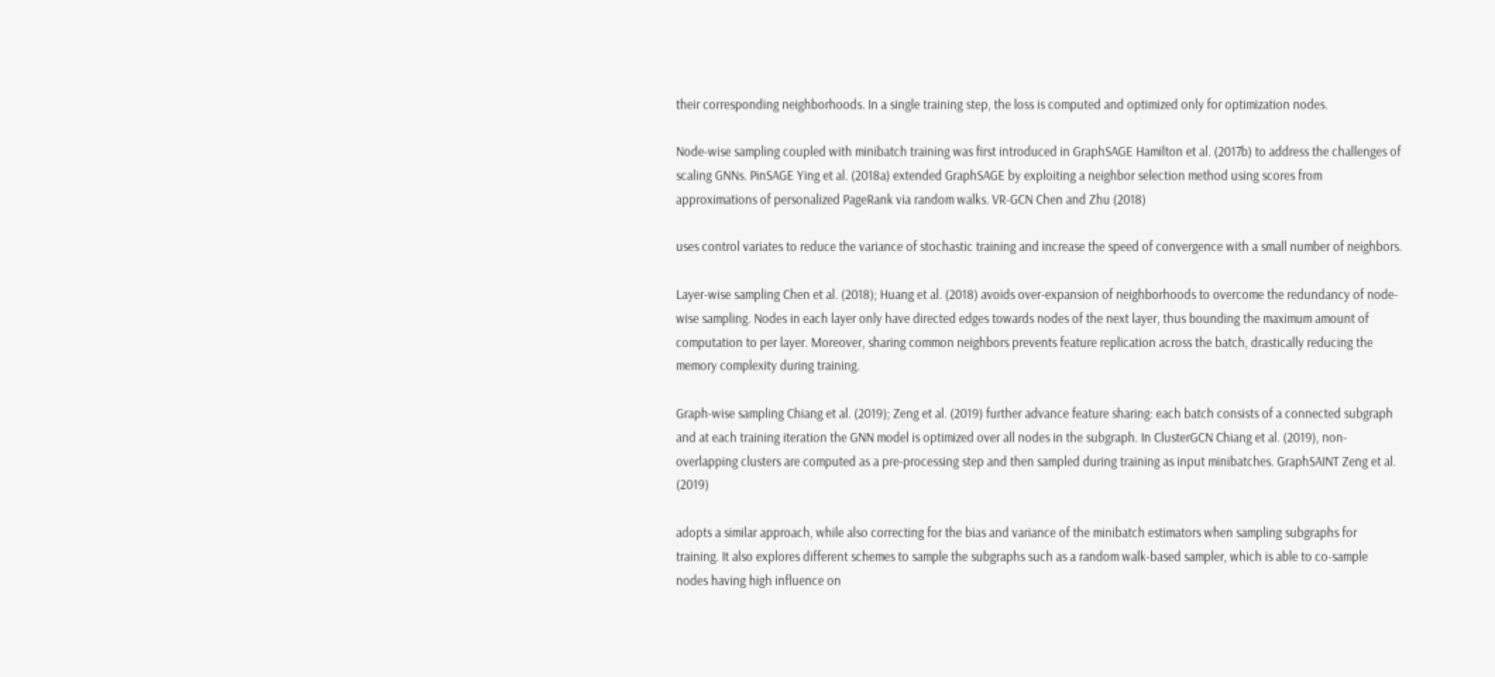their corresponding neighborhoods. In a single training step, the loss is computed and optimized only for optimization nodes.

Node-wise sampling coupled with minibatch training was first introduced in GraphSAGE Hamilton et al. (2017b) to address the challenges of scaling GNNs. PinSAGE Ying et al. (2018a) extended GraphSAGE by exploiting a neighbor selection method using scores from approximations of personalized PageRank via random walks. VR-GCN Chen and Zhu (2018)

uses control variates to reduce the variance of stochastic training and increase the speed of convergence with a small number of neighbors.

Layer-wise sampling Chen et al. (2018); Huang et al. (2018) avoids over-expansion of neighborhoods to overcome the redundancy of node-wise sampling. Nodes in each layer only have directed edges towards nodes of the next layer, thus bounding the maximum amount of computation to per layer. Moreover, sharing common neighbors prevents feature replication across the batch, drastically reducing the memory complexity during training.

Graph-wise sampling Chiang et al. (2019); Zeng et al. (2019) further advance feature sharing: each batch consists of a connected subgraph and at each training iteration the GNN model is optimized over all nodes in the subgraph. In ClusterGCN Chiang et al. (2019), non-overlapping clusters are computed as a pre-processing step and then sampled during training as input minibatches. GraphSAINT Zeng et al. (2019)

adopts a similar approach, while also correcting for the bias and variance of the minibatch estimators when sampling subgraphs for training. It also explores different schemes to sample the subgraphs such as a random walk-based sampler, which is able to co-sample nodes having high influence on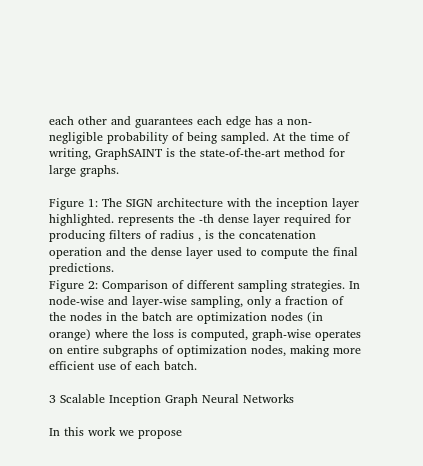each other and guarantees each edge has a non-negligible probability of being sampled. At the time of writing, GraphSAINT is the state-of-the-art method for large graphs.

Figure 1: The SIGN architecture with the inception layer highlighted. represents the -th dense layer required for producing filters of radius , is the concatenation operation and the dense layer used to compute the final predictions.
Figure 2: Comparison of different sampling strategies. In node-wise and layer-wise sampling, only a fraction of the nodes in the batch are optimization nodes (in orange) where the loss is computed, graph-wise operates on entire subgraphs of optimization nodes, making more efficient use of each batch.

3 Scalable Inception Graph Neural Networks

In this work we propose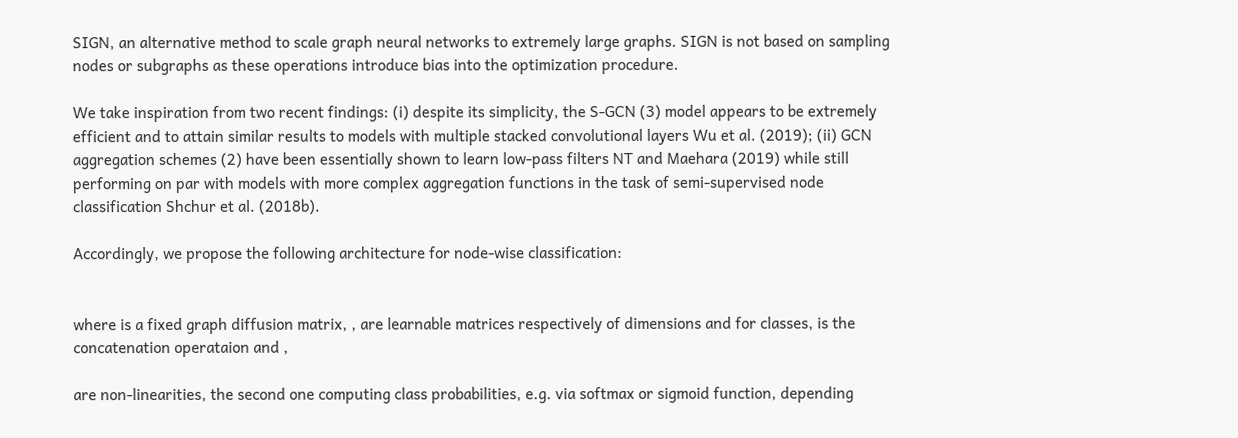SIGN, an alternative method to scale graph neural networks to extremely large graphs. SIGN is not based on sampling nodes or subgraphs as these operations introduce bias into the optimization procedure.

We take inspiration from two recent findings: (i) despite its simplicity, the S-GCN (3) model appears to be extremely efficient and to attain similar results to models with multiple stacked convolutional layers Wu et al. (2019); (ii) GCN aggregation schemes (2) have been essentially shown to learn low-pass filters NT and Maehara (2019) while still performing on par with models with more complex aggregation functions in the task of semi-supervised node classification Shchur et al. (2018b).

Accordingly, we propose the following architecture for node-wise classification:


where is a fixed graph diffusion matrix, , are learnable matrices respectively of dimensions and for classes, is the concatenation operataion and ,

are non-linearities, the second one computing class probabilities, e.g. via softmax or sigmoid function, depending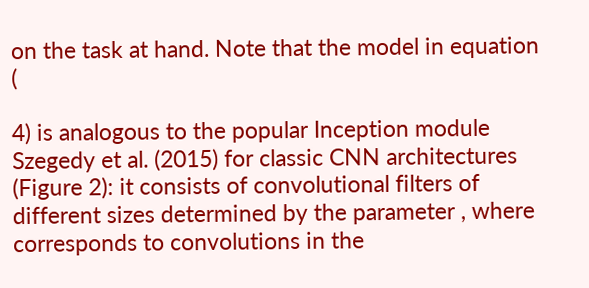on the task at hand. Note that the model in equation (

4) is analogous to the popular Inception module Szegedy et al. (2015) for classic CNN architectures (Figure 2): it consists of convolutional filters of different sizes determined by the parameter , where corresponds to convolutions in the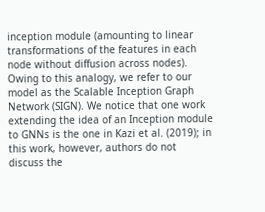inception module (amounting to linear transformations of the features in each node without diffusion across nodes). Owing to this analogy, we refer to our model as the Scalable Inception Graph Network (SIGN). We notice that one work extending the idea of an Inception module to GNNs is the one in Kazi et al. (2019); in this work, however, authors do not discuss the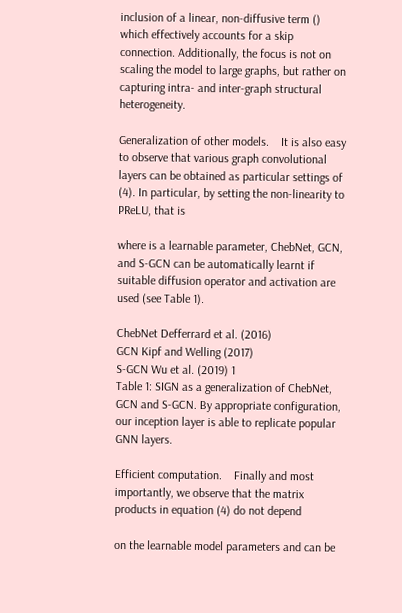inclusion of a linear, non-diffusive term () which effectively accounts for a skip connection. Additionally, the focus is not on scaling the model to large graphs, but rather on capturing intra- and inter-graph structural heterogeneity.

Generalization of other models.    It is also easy to observe that various graph convolutional layers can be obtained as particular settings of (4). In particular, by setting the non-linearity to PReLU, that is

where is a learnable parameter, ChebNet, GCN, and S-GCN can be automatically learnt if suitable diffusion operator and activation are used (see Table 1).

ChebNet Defferrard et al. (2016)
GCN Kipf and Welling (2017)
S-GCN Wu et al. (2019) 1
Table 1: SIGN as a generalization of ChebNet, GCN and S-GCN. By appropriate configuration, our inception layer is able to replicate popular GNN layers.

Efficient computation.    Finally and most importantly, we observe that the matrix products in equation (4) do not depend

on the learnable model parameters and can be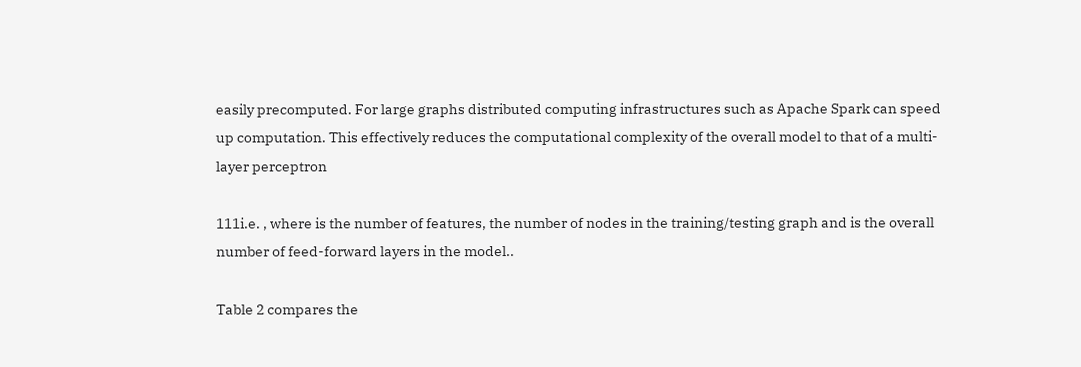easily precomputed. For large graphs distributed computing infrastructures such as Apache Spark can speed up computation. This effectively reduces the computational complexity of the overall model to that of a multi-layer perceptron

111i.e. , where is the number of features, the number of nodes in the training/testing graph and is the overall number of feed-forward layers in the model..

Table 2 compares the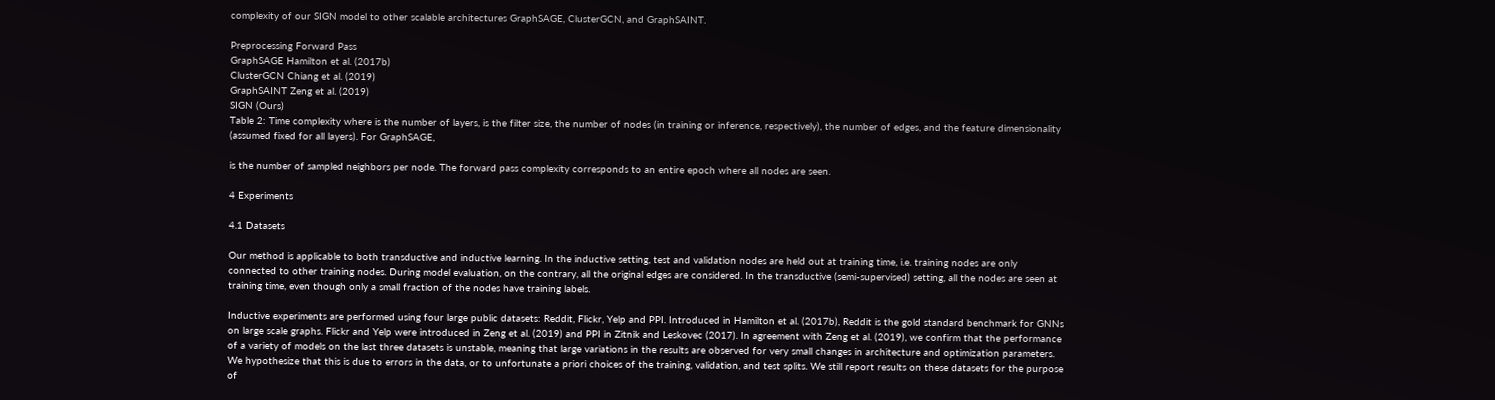complexity of our SIGN model to other scalable architectures GraphSAGE, ClusterGCN, and GraphSAINT.

Preprocessing Forward Pass
GraphSAGE Hamilton et al. (2017b)
ClusterGCN Chiang et al. (2019)
GraphSAINT Zeng et al. (2019)
SIGN (Ours)
Table 2: Time complexity where is the number of layers, is the filter size, the number of nodes (in training or inference, respectively), the number of edges, and the feature dimensionality (assumed fixed for all layers). For GraphSAGE,

is the number of sampled neighbors per node. The forward pass complexity corresponds to an entire epoch where all nodes are seen.

4 Experiments

4.1 Datasets

Our method is applicable to both transductive and inductive learning. In the inductive setting, test and validation nodes are held out at training time, i.e. training nodes are only connected to other training nodes. During model evaluation, on the contrary, all the original edges are considered. In the transductive (semi-supervised) setting, all the nodes are seen at training time, even though only a small fraction of the nodes have training labels.

Inductive experiments are performed using four large public datasets: Reddit, Flickr, Yelp and PPI. Introduced in Hamilton et al. (2017b), Reddit is the gold standard benchmark for GNNs on large scale graphs. Flickr and Yelp were introduced in Zeng et al. (2019) and PPI in Zitnik and Leskovec (2017). In agreement with Zeng et al. (2019), we confirm that the performance of a variety of models on the last three datasets is unstable, meaning that large variations in the results are observed for very small changes in architecture and optimization parameters. We hypothesize that this is due to errors in the data, or to unfortunate a priori choices of the training, validation, and test splits. We still report results on these datasets for the purpose of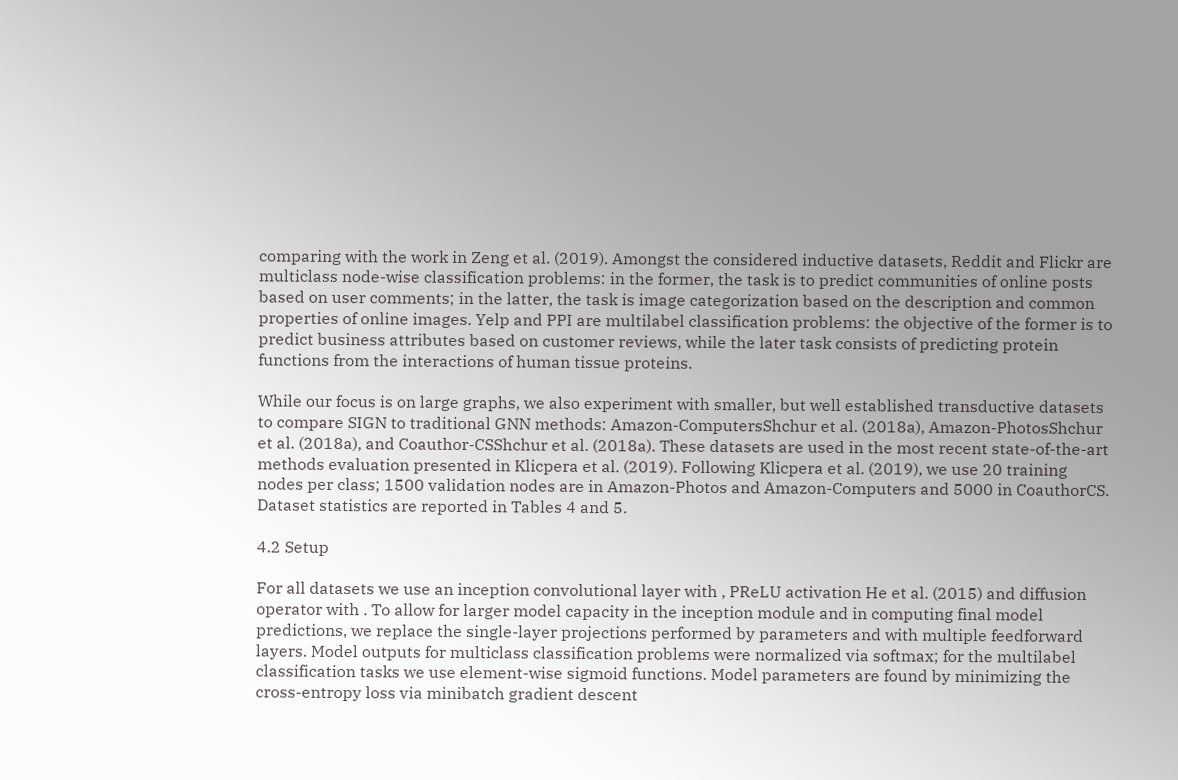comparing with the work in Zeng et al. (2019). Amongst the considered inductive datasets, Reddit and Flickr are multiclass node-wise classification problems: in the former, the task is to predict communities of online posts based on user comments; in the latter, the task is image categorization based on the description and common properties of online images. Yelp and PPI are multilabel classification problems: the objective of the former is to predict business attributes based on customer reviews, while the later task consists of predicting protein functions from the interactions of human tissue proteins.

While our focus is on large graphs, we also experiment with smaller, but well established transductive datasets to compare SIGN to traditional GNN methods: Amazon-ComputersShchur et al. (2018a), Amazon-PhotosShchur et al. (2018a), and Coauthor-CSShchur et al. (2018a). These datasets are used in the most recent state-of-the-art methods evaluation presented in Klicpera et al. (2019). Following Klicpera et al. (2019), we use 20 training nodes per class; 1500 validation nodes are in Amazon-Photos and Amazon-Computers and 5000 in CoauthorCS. Dataset statistics are reported in Tables 4 and 5.

4.2 Setup

For all datasets we use an inception convolutional layer with , PReLU activation He et al. (2015) and diffusion operator with . To allow for larger model capacity in the inception module and in computing final model predictions, we replace the single-layer projections performed by parameters and with multiple feedforward layers. Model outputs for multiclass classification problems were normalized via softmax; for the multilabel classification tasks we use element-wise sigmoid functions. Model parameters are found by minimizing the cross-entropy loss via minibatch gradient descent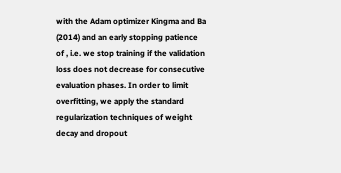with the Adam optimizer Kingma and Ba (2014) and an early stopping patience of , i.e. we stop training if the validation loss does not decrease for consecutive evaluation phases. In order to limit overfitting, we apply the standard regularization techniques of weight decay and dropout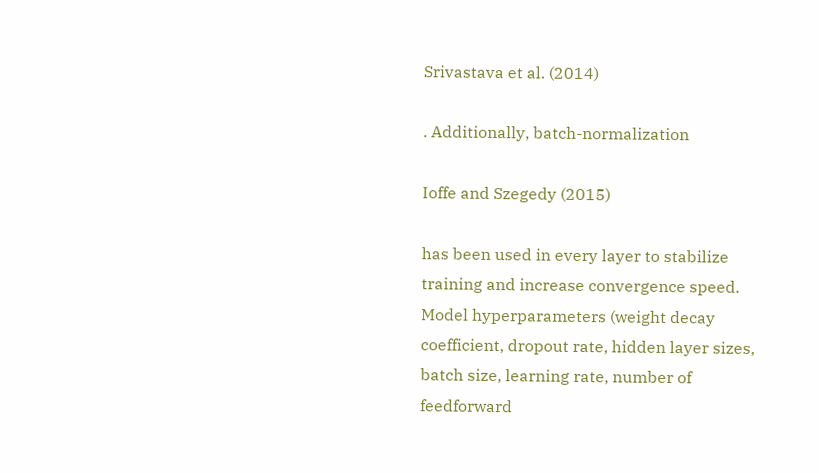Srivastava et al. (2014)

. Additionally, batch-normalization

Ioffe and Szegedy (2015)

has been used in every layer to stabilize training and increase convergence speed. Model hyperparameters (weight decay coefficient, dropout rate, hidden layer sizes, batch size, learning rate, number of feedforward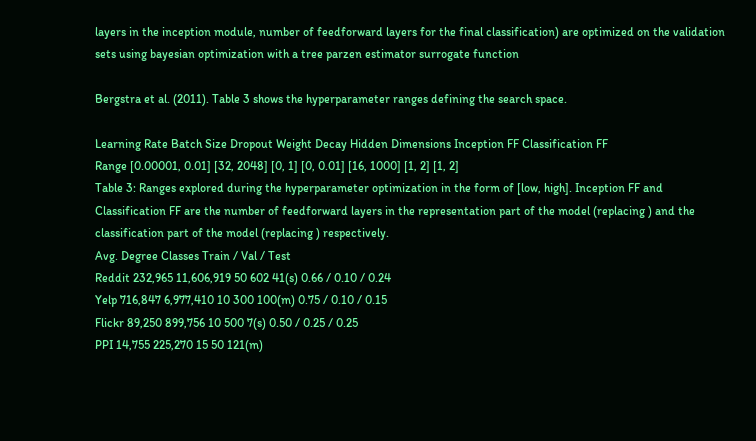layers in the inception module, number of feedforward layers for the final classification) are optimized on the validation sets using bayesian optimization with a tree parzen estimator surrogate function

Bergstra et al. (2011). Table 3 shows the hyperparameter ranges defining the search space.

Learning Rate Batch Size Dropout Weight Decay Hidden Dimensions Inception FF Classification FF
Range [0.00001, 0.01] [32, 2048] [0, 1] [0, 0.01] [16, 1000] [1, 2] [1, 2]
Table 3: Ranges explored during the hyperparameter optimization in the form of [low, high]. Inception FF and Classification FF are the number of feedforward layers in the representation part of the model (replacing ) and the classification part of the model (replacing ) respectively.
Avg. Degree Classes Train / Val / Test
Reddit 232,965 11,606,919 50 602 41(s) 0.66 / 0.10 / 0.24
Yelp 716,847 6,977,410 10 300 100(m) 0.75 / 0.10 / 0.15
Flickr 89,250 899,756 10 500 7(s) 0.50 / 0.25 / 0.25
PPI 14,755 225,270 15 50 121(m)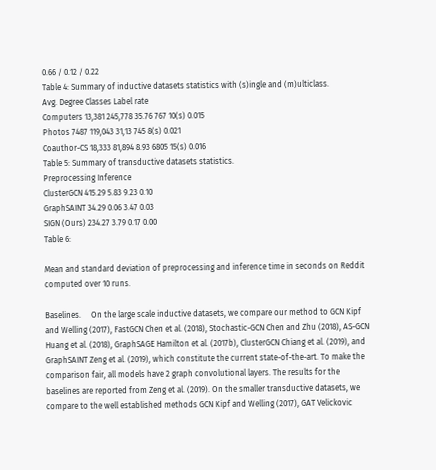0.66 / 0.12 / 0.22
Table 4: Summary of inductive datasets statistics with (s)ingle and (m)ulticlass.
Avg. Degree Classes Label rate
Computers 13,381 245,778 35.76 767 10(s) 0.015
Photos 7487 119,043 31,13 745 8(s) 0.021
Coauthor-CS 18,333 81,894 8.93 6805 15(s) 0.016
Table 5: Summary of transductive datasets statistics.
Preprocessing Inference
ClusterGCN 415.29 5.83 9.23 0.10
GraphSAINT 34.29 0.06 3.47 0.03
SIGN (Ours) 234.27 3.79 0.17 0.00
Table 6:

Mean and standard deviation of preprocessing and inference time in seconds on Reddit computed over 10 runs.

Baselines.     On the large scale inductive datasets, we compare our method to GCN Kipf and Welling (2017), FastGCN Chen et al. (2018), Stochastic-GCN Chen and Zhu (2018), AS-GCN Huang et al. (2018), GraphSAGE Hamilton et al. (2017b), ClusterGCN Chiang et al. (2019), and GraphSAINT Zeng et al. (2019), which constitute the current state-of-the-art. To make the comparison fair, all models have 2 graph convolutional layers. The results for the baselines are reported from Zeng et al. (2019). On the smaller transductive datasets, we compare to the well established methods GCN Kipf and Welling (2017), GAT Velickovic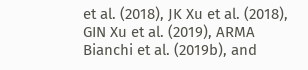et al. (2018), JK Xu et al. (2018), GIN Xu et al. (2019), ARMA Bianchi et al. (2019b), and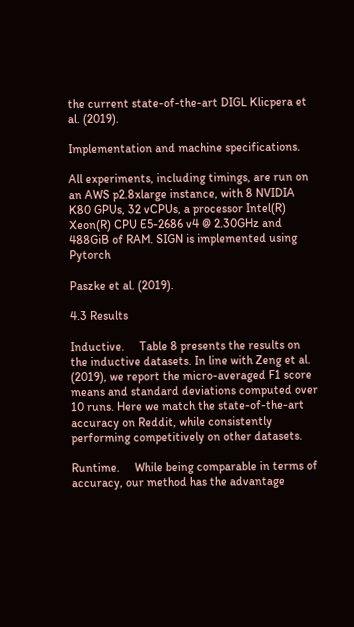the current state-of-the-art DIGL Klicpera et al. (2019).

Implementation and machine specifications.

All experiments, including timings, are run on an AWS p2.8xlarge instance, with 8 NVIDIA K80 GPUs, 32 vCPUs, a processor Intel(R) Xeon(R) CPU E5-2686 v4 @ 2.30GHz and 488GiB of RAM. SIGN is implemented using Pytorch

Paszke et al. (2019).

4.3 Results

Inductive.     Table 8 presents the results on the inductive datasets. In line with Zeng et al. (2019), we report the micro-averaged F1 score means and standard deviations computed over 10 runs. Here we match the state-of-the-art accuracy on Reddit, while consistently performing competitively on other datasets.

Runtime.     While being comparable in terms of accuracy, our method has the advantage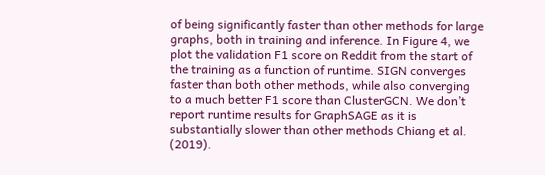of being significantly faster than other methods for large graphs, both in training and inference. In Figure 4, we plot the validation F1 score on Reddit from the start of the training as a function of runtime. SIGN converges faster than both other methods, while also converging to a much better F1 score than ClusterGCN. We don’t report runtime results for GraphSAGE as it is substantially slower than other methods Chiang et al. (2019).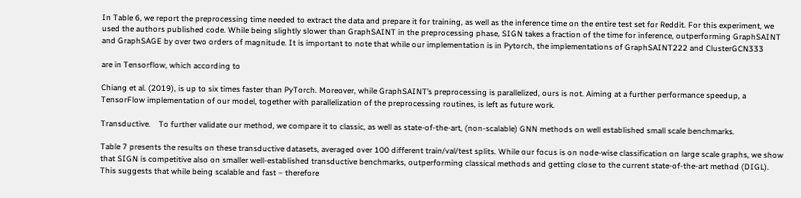In Table 6, we report the preprocessing time needed to extract the data and prepare it for training, as well as the inference time on the entire test set for Reddit. For this experiment, we used the authors published code. While being slightly slower than GraphSAINT in the preprocessing phase, SIGN takes a fraction of the time for inference, outperforming GraphSAINT and GraphSAGE by over two orders of magnitude. It is important to note that while our implementation is in Pytorch, the implementations of GraphSAINT222 and ClusterGCN333

are in Tensorflow, which according to

Chiang et al. (2019), is up to six times faster than PyTorch. Moreover, while GraphSAINT’s preprocessing is parallelized, ours is not. Aiming at a further performance speedup, a TensorFlow implementation of our model, together with parallelization of the preprocessing routines, is left as future work.

Transductive.    To further validate our method, we compare it to classic, as well as state-of-the-art, (non-scalable) GNN methods on well established small scale benchmarks.

Table 7 presents the results on these transductive datasets, averaged over 100 different train/val/test splits. While our focus is on node-wise classification on large scale graphs, we show that SIGN is competitive also on smaller well-established transductive benchmarks, outperforming classical methods and getting close to the current state-of-the-art method (DIGL). This suggests that while being scalable and fast – therefore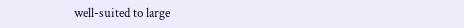well-suited to large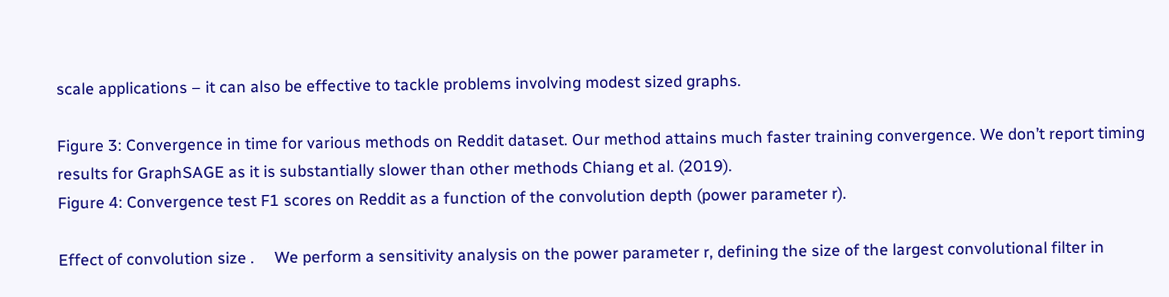scale applications – it can also be effective to tackle problems involving modest sized graphs.

Figure 3: Convergence in time for various methods on Reddit dataset. Our method attains much faster training convergence. We don’t report timing results for GraphSAGE as it is substantially slower than other methods Chiang et al. (2019).
Figure 4: Convergence test F1 scores on Reddit as a function of the convolution depth (power parameter r).

Effect of convolution size .     We perform a sensitivity analysis on the power parameter r, defining the size of the largest convolutional filter in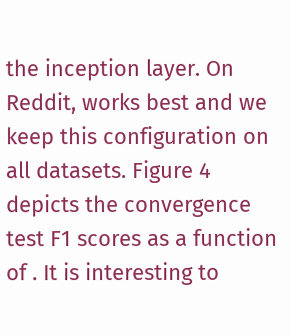the inception layer. On Reddit, works best and we keep this configuration on all datasets. Figure 4 depicts the convergence test F1 scores as a function of . It is interesting to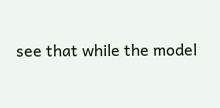see that while the model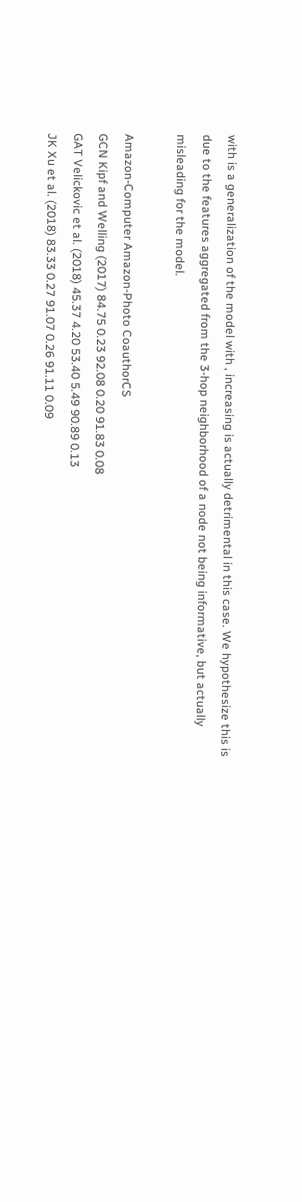with is a generalization of the model with , increasing is actually detrimental in this case. We hypothesize this is due to the features aggregated from the 3-hop neighborhood of a node not being informative, but actually misleading for the model.

Amazon-Computer Amazon-Photo CoauthorCS
GCN Kipf and Welling (2017) 84.75 0.23 92.08 0.20 91.83 0.08
GAT Velickovic et al. (2018) 45.37 4.20 53.40 5.49 90.89 0.13
JK Xu et al. (2018) 83.33 0.27 91.07 0.26 91.11 0.09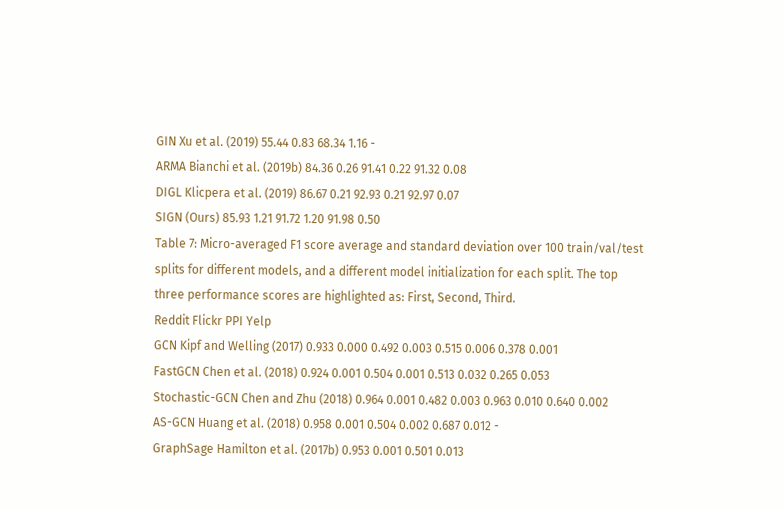GIN Xu et al. (2019) 55.44 0.83 68.34 1.16 -
ARMA Bianchi et al. (2019b) 84.36 0.26 91.41 0.22 91.32 0.08
DIGL Klicpera et al. (2019) 86.67 0.21 92.93 0.21 92.97 0.07
SIGN (Ours) 85.93 1.21 91.72 1.20 91.98 0.50
Table 7: Micro-averaged F1 score average and standard deviation over 100 train/val/test splits for different models, and a different model initialization for each split. The top three performance scores are highlighted as: First, Second, Third.
Reddit Flickr PPI Yelp
GCN Kipf and Welling (2017) 0.933 0.000 0.492 0.003 0.515 0.006 0.378 0.001
FastGCN Chen et al. (2018) 0.924 0.001 0.504 0.001 0.513 0.032 0.265 0.053
Stochastic-GCN Chen and Zhu (2018) 0.964 0.001 0.482 0.003 0.963 0.010 0.640 0.002
AS-GCN Huang et al. (2018) 0.958 0.001 0.504 0.002 0.687 0.012 -
GraphSage Hamilton et al. (2017b) 0.953 0.001 0.501 0.013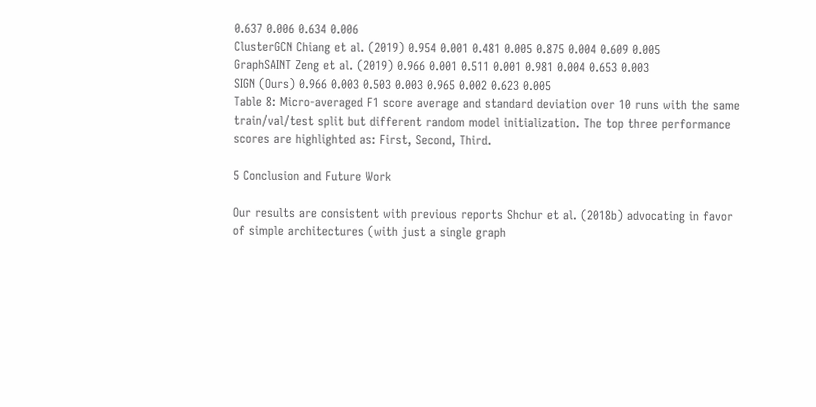0.637 0.006 0.634 0.006
ClusterGCN Chiang et al. (2019) 0.954 0.001 0.481 0.005 0.875 0.004 0.609 0.005
GraphSAINT Zeng et al. (2019) 0.966 0.001 0.511 0.001 0.981 0.004 0.653 0.003
SIGN (Ours) 0.966 0.003 0.503 0.003 0.965 0.002 0.623 0.005
Table 8: Micro-averaged F1 score average and standard deviation over 10 runs with the same train/val/test split but different random model initialization. The top three performance scores are highlighted as: First, Second, Third.

5 Conclusion and Future Work

Our results are consistent with previous reports Shchur et al. (2018b) advocating in favor of simple architectures (with just a single graph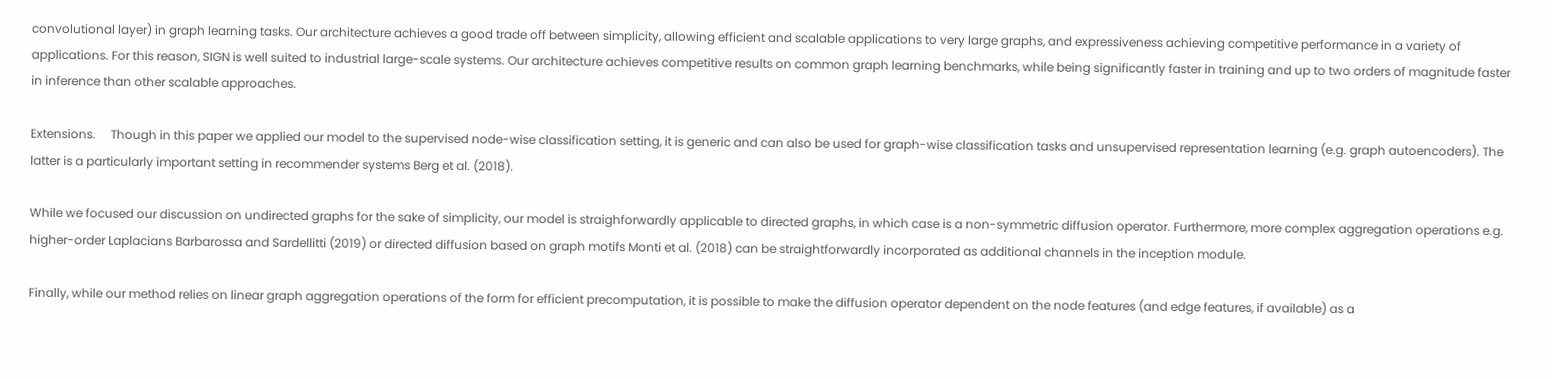convolutional layer) in graph learning tasks. Our architecture achieves a good trade off between simplicity, allowing efficient and scalable applications to very large graphs, and expressiveness achieving competitive performance in a variety of applications. For this reason, SIGN is well suited to industrial large-scale systems. Our architecture achieves competitive results on common graph learning benchmarks, while being significantly faster in training and up to two orders of magnitude faster in inference than other scalable approaches.

Extensions.     Though in this paper we applied our model to the supervised node-wise classification setting, it is generic and can also be used for graph-wise classification tasks and unsupervised representation learning (e.g. graph autoencoders). The latter is a particularly important setting in recommender systems Berg et al. (2018).

While we focused our discussion on undirected graphs for the sake of simplicity, our model is straighforwardly applicable to directed graphs, in which case is a non-symmetric diffusion operator. Furthermore, more complex aggregation operations e.g. higher-order Laplacians Barbarossa and Sardellitti (2019) or directed diffusion based on graph motifs Monti et al. (2018) can be straightforwardly incorporated as additional channels in the inception module.

Finally, while our method relies on linear graph aggregation operations of the form for efficient precomputation, it is possible to make the diffusion operator dependent on the node features (and edge features, if available) as a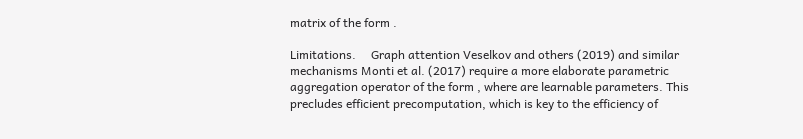matrix of the form .

Limitations.     Graph attention Veselkov and others (2019) and similar mechanisms Monti et al. (2017) require a more elaborate parametric aggregation operator of the form , where are learnable parameters. This precludes efficient precomputation, which is key to the efficiency of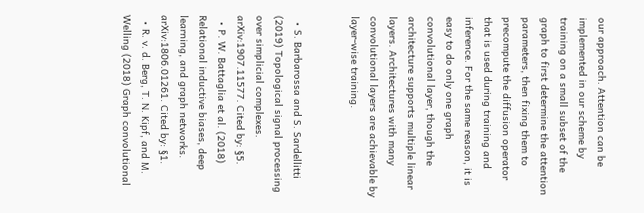our approach. Attention can be implemented in our scheme by training on a small subset of the graph to first determine the attention parameters, then fixing them to precompute the diffusion operator that is used during training and inference. For the same reason, it is easy to do only one graph convolutional layer, though the architecture supports multiple linear layers. Architectures with many convolutional layers are achievable by layer-wise training.


  • S. Barbarossa and S. Sardellitti (2019) Topological signal processing over simplicial complexes. arXiv:1907.11577. Cited by: §5.
  • P. W. Battaglia et al. (2018) Relational inductive biases, deep learning, and graph networks. arXiv:1806.01261. Cited by: §1.
  • R. v. d. Berg, T. N. Kipf, and M. Welling (2018) Graph convolutional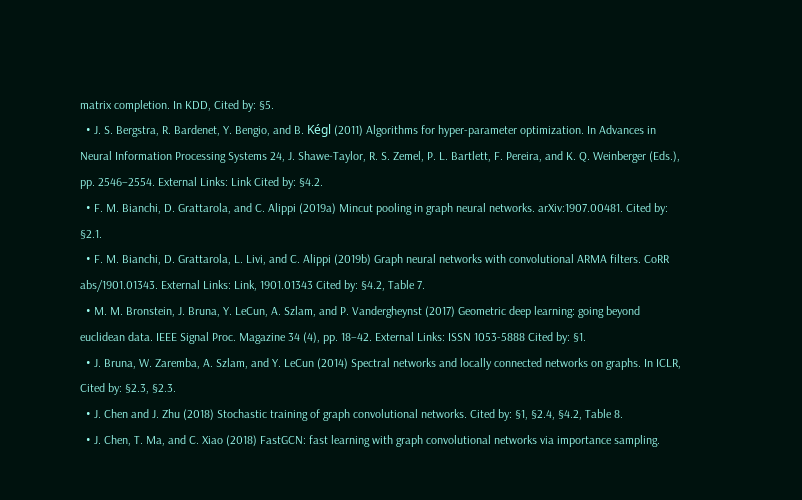matrix completion. In KDD, Cited by: §5.
  • J. S. Bergstra, R. Bardenet, Y. Bengio, and B. Kégl (2011) Algorithms for hyper-parameter optimization. In Advances in Neural Information Processing Systems 24, J. Shawe-Taylor, R. S. Zemel, P. L. Bartlett, F. Pereira, and K. Q. Weinberger (Eds.), pp. 2546–2554. External Links: Link Cited by: §4.2.
  • F. M. Bianchi, D. Grattarola, and C. Alippi (2019a) Mincut pooling in graph neural networks. arXiv:1907.00481. Cited by: §2.1.
  • F. M. Bianchi, D. Grattarola, L. Livi, and C. Alippi (2019b) Graph neural networks with convolutional ARMA filters. CoRR abs/1901.01343. External Links: Link, 1901.01343 Cited by: §4.2, Table 7.
  • M. M. Bronstein, J. Bruna, Y. LeCun, A. Szlam, and P. Vandergheynst (2017) Geometric deep learning: going beyond euclidean data. IEEE Signal Proc. Magazine 34 (4), pp. 18–42. External Links: ISSN 1053-5888 Cited by: §1.
  • J. Bruna, W. Zaremba, A. Szlam, and Y. LeCun (2014) Spectral networks and locally connected networks on graphs. In ICLR, Cited by: §2.3, §2.3.
  • J. Chen and J. Zhu (2018) Stochastic training of graph convolutional networks. Cited by: §1, §2.4, §4.2, Table 8.
  • J. Chen, T. Ma, and C. Xiao (2018) FastGCN: fast learning with graph convolutional networks via importance sampling.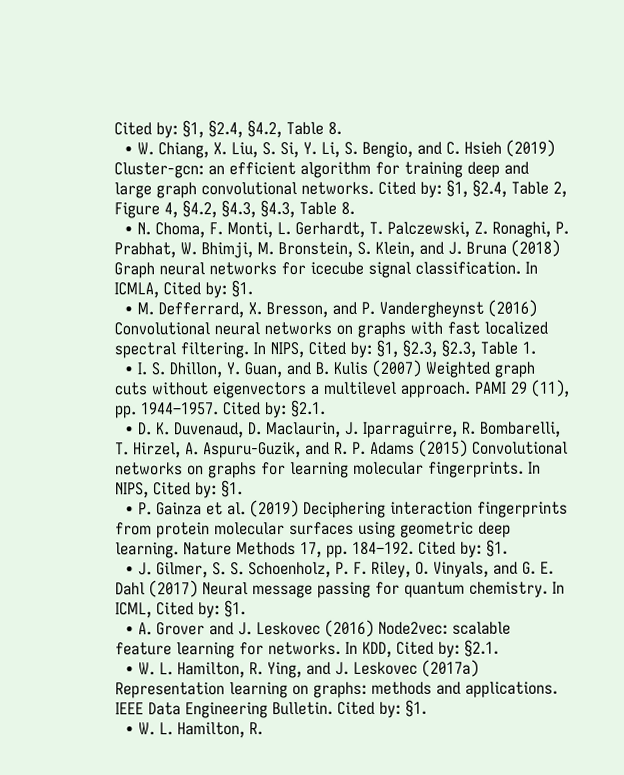Cited by: §1, §2.4, §4.2, Table 8.
  • W. Chiang, X. Liu, S. Si, Y. Li, S. Bengio, and C. Hsieh (2019) Cluster-gcn: an efficient algorithm for training deep and large graph convolutional networks. Cited by: §1, §2.4, Table 2, Figure 4, §4.2, §4.3, §4.3, Table 8.
  • N. Choma, F. Monti, L. Gerhardt, T. Palczewski, Z. Ronaghi, P. Prabhat, W. Bhimji, M. Bronstein, S. Klein, and J. Bruna (2018) Graph neural networks for icecube signal classification. In ICMLA, Cited by: §1.
  • M. Defferrard, X. Bresson, and P. Vandergheynst (2016) Convolutional neural networks on graphs with fast localized spectral filtering. In NIPS, Cited by: §1, §2.3, §2.3, Table 1.
  • I. S. Dhillon, Y. Guan, and B. Kulis (2007) Weighted graph cuts without eigenvectors a multilevel approach. PAMI 29 (11), pp. 1944–1957. Cited by: §2.1.
  • D. K. Duvenaud, D. Maclaurin, J. Iparraguirre, R. Bombarelli, T. Hirzel, A. Aspuru-Guzik, and R. P. Adams (2015) Convolutional networks on graphs for learning molecular fingerprints. In NIPS, Cited by: §1.
  • P. Gainza et al. (2019) Deciphering interaction fingerprints from protein molecular surfaces using geometric deep learning. Nature Methods 17, pp. 184–192. Cited by: §1.
  • J. Gilmer, S. S. Schoenholz, P. F. Riley, O. Vinyals, and G. E. Dahl (2017) Neural message passing for quantum chemistry. In ICML, Cited by: §1.
  • A. Grover and J. Leskovec (2016) Node2vec: scalable feature learning for networks. In KDD, Cited by: §2.1.
  • W. L. Hamilton, R. Ying, and J. Leskovec (2017a) Representation learning on graphs: methods and applications. IEEE Data Engineering Bulletin. Cited by: §1.
  • W. L. Hamilton, R.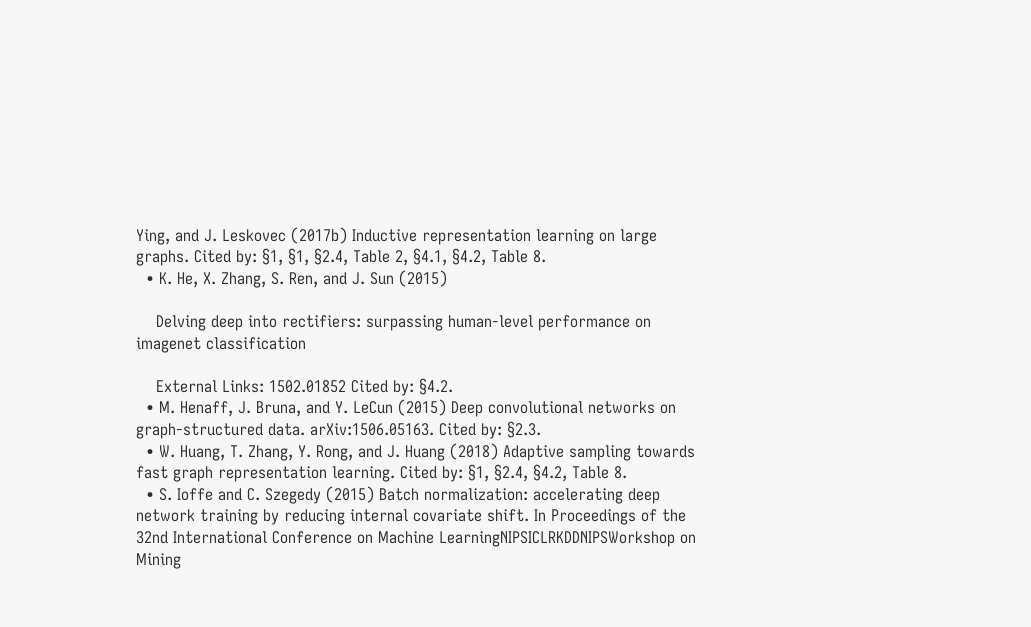Ying, and J. Leskovec (2017b) Inductive representation learning on large graphs. Cited by: §1, §1, §2.4, Table 2, §4.1, §4.2, Table 8.
  • K. He, X. Zhang, S. Ren, and J. Sun (2015)

    Delving deep into rectifiers: surpassing human-level performance on imagenet classification

    External Links: 1502.01852 Cited by: §4.2.
  • M. Henaff, J. Bruna, and Y. LeCun (2015) Deep convolutional networks on graph-structured data. arXiv:1506.05163. Cited by: §2.3.
  • W. Huang, T. Zhang, Y. Rong, and J. Huang (2018) Adaptive sampling towards fast graph representation learning. Cited by: §1, §2.4, §4.2, Table 8.
  • S. Ioffe and C. Szegedy (2015) Batch normalization: accelerating deep network training by reducing internal covariate shift. In Proceedings of the 32nd International Conference on Machine LearningNIPSICLRKDDNIPSWorkshop on Mining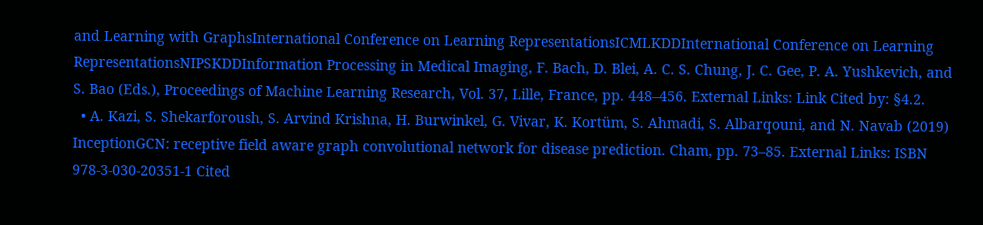and Learning with GraphsInternational Conference on Learning RepresentationsICMLKDDInternational Conference on Learning RepresentationsNIPSKDDInformation Processing in Medical Imaging, F. Bach, D. Blei, A. C. S. Chung, J. C. Gee, P. A. Yushkevich, and S. Bao (Eds.), Proceedings of Machine Learning Research, Vol. 37, Lille, France, pp. 448–456. External Links: Link Cited by: §4.2.
  • A. Kazi, S. Shekarforoush, S. Arvind Krishna, H. Burwinkel, G. Vivar, K. Kortüm, S. Ahmadi, S. Albarqouni, and N. Navab (2019) InceptionGCN: receptive field aware graph convolutional network for disease prediction. Cham, pp. 73–85. External Links: ISBN 978-3-030-20351-1 Cited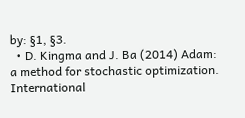by: §1, §3.
  • D. Kingma and J. Ba (2014) Adam: a method for stochastic optimization. International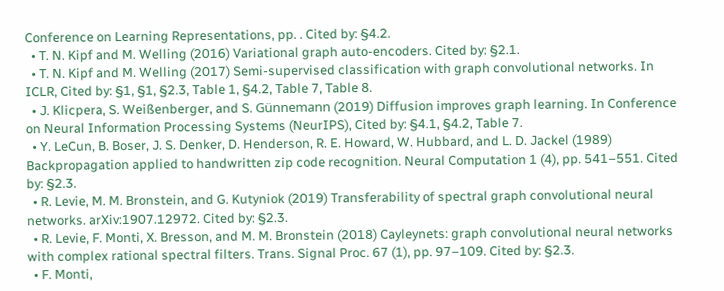Conference on Learning Representations, pp. . Cited by: §4.2.
  • T. N. Kipf and M. Welling (2016) Variational graph auto-encoders. Cited by: §2.1.
  • T. N. Kipf and M. Welling (2017) Semi-supervised classification with graph convolutional networks. In ICLR, Cited by: §1, §1, §2.3, Table 1, §4.2, Table 7, Table 8.
  • J. Klicpera, S. Weißenberger, and S. Günnemann (2019) Diffusion improves graph learning. In Conference on Neural Information Processing Systems (NeurIPS), Cited by: §4.1, §4.2, Table 7.
  • Y. LeCun, B. Boser, J. S. Denker, D. Henderson, R. E. Howard, W. Hubbard, and L. D. Jackel (1989) Backpropagation applied to handwritten zip code recognition. Neural Computation 1 (4), pp. 541–551. Cited by: §2.3.
  • R. Levie, M. M. Bronstein, and G. Kutyniok (2019) Transferability of spectral graph convolutional neural networks. arXiv:1907.12972. Cited by: §2.3.
  • R. Levie, F. Monti, X. Bresson, and M. M. Bronstein (2018) Cayleynets: graph convolutional neural networks with complex rational spectral filters. Trans. Signal Proc. 67 (1), pp. 97–109. Cited by: §2.3.
  • F. Monti,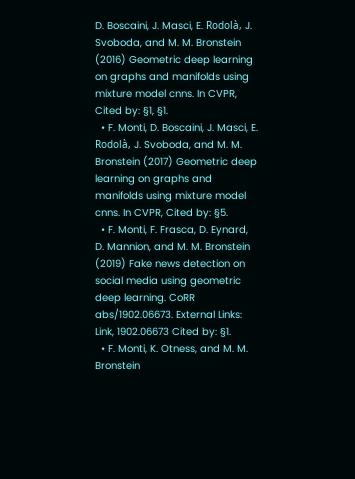D. Boscaini, J. Masci, E. Rodolà, J. Svoboda, and M. M. Bronstein (2016) Geometric deep learning on graphs and manifolds using mixture model cnns. In CVPR, Cited by: §1, §1.
  • F. Monti, D. Boscaini, J. Masci, E. Rodolà, J. Svoboda, and M. M. Bronstein (2017) Geometric deep learning on graphs and manifolds using mixture model cnns. In CVPR, Cited by: §5.
  • F. Monti, F. Frasca, D. Eynard, D. Mannion, and M. M. Bronstein (2019) Fake news detection on social media using geometric deep learning. CoRR abs/1902.06673. External Links: Link, 1902.06673 Cited by: §1.
  • F. Monti, K. Otness, and M. M. Bronstein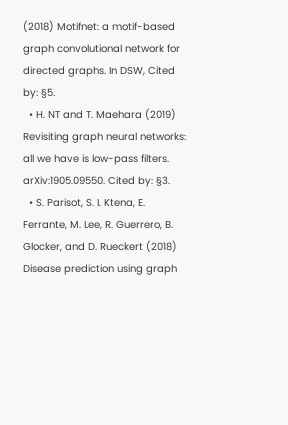(2018) Motifnet: a motif-based graph convolutional network for directed graphs. In DSW, Cited by: §5.
  • H. NT and T. Maehara (2019) Revisiting graph neural networks: all we have is low-pass filters. arXiv:1905.09550. Cited by: §3.
  • S. Parisot, S. I. Ktena, E. Ferrante, M. Lee, R. Guerrero, B. Glocker, and D. Rueckert (2018) Disease prediction using graph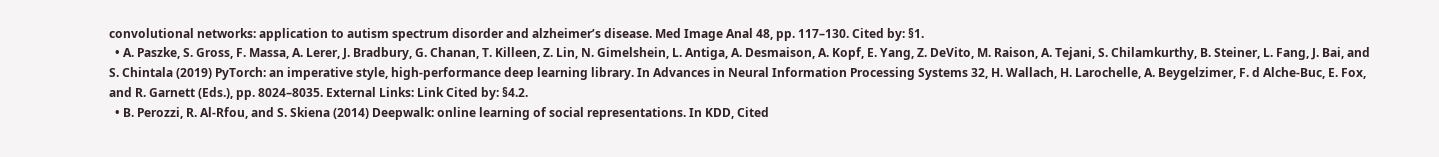convolutional networks: application to autism spectrum disorder and alzheimer’s disease. Med Image Anal 48, pp. 117–130. Cited by: §1.
  • A. Paszke, S. Gross, F. Massa, A. Lerer, J. Bradbury, G. Chanan, T. Killeen, Z. Lin, N. Gimelshein, L. Antiga, A. Desmaison, A. Kopf, E. Yang, Z. DeVito, M. Raison, A. Tejani, S. Chilamkurthy, B. Steiner, L. Fang, J. Bai, and S. Chintala (2019) PyTorch: an imperative style, high-performance deep learning library. In Advances in Neural Information Processing Systems 32, H. Wallach, H. Larochelle, A. Beygelzimer, F. d Alche-Buc, E. Fox, and R. Garnett (Eds.), pp. 8024–8035. External Links: Link Cited by: §4.2.
  • B. Perozzi, R. Al-Rfou, and S. Skiena (2014) Deepwalk: online learning of social representations. In KDD, Cited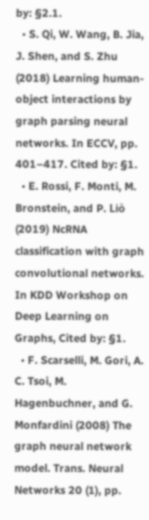by: §2.1.
  • S. Qi, W. Wang, B. Jia, J. Shen, and S. Zhu (2018) Learning human-object interactions by graph parsing neural networks. In ECCV, pp. 401–417. Cited by: §1.
  • E. Rossi, F. Monti, M. Bronstein, and P. Liò (2019) NcRNA classification with graph convolutional networks. In KDD Workshop on Deep Learning on Graphs, Cited by: §1.
  • F. Scarselli, M. Gori, A. C. Tsoi, M. Hagenbuchner, and G. Monfardini (2008) The graph neural network model. Trans. Neural Networks 20 (1), pp.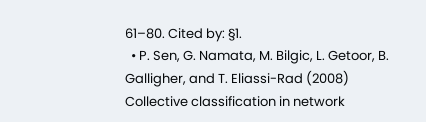61–80. Cited by: §1.
  • P. Sen, G. Namata, M. Bilgic, L. Getoor, B. Galligher, and T. Eliassi-Rad (2008) Collective classification in network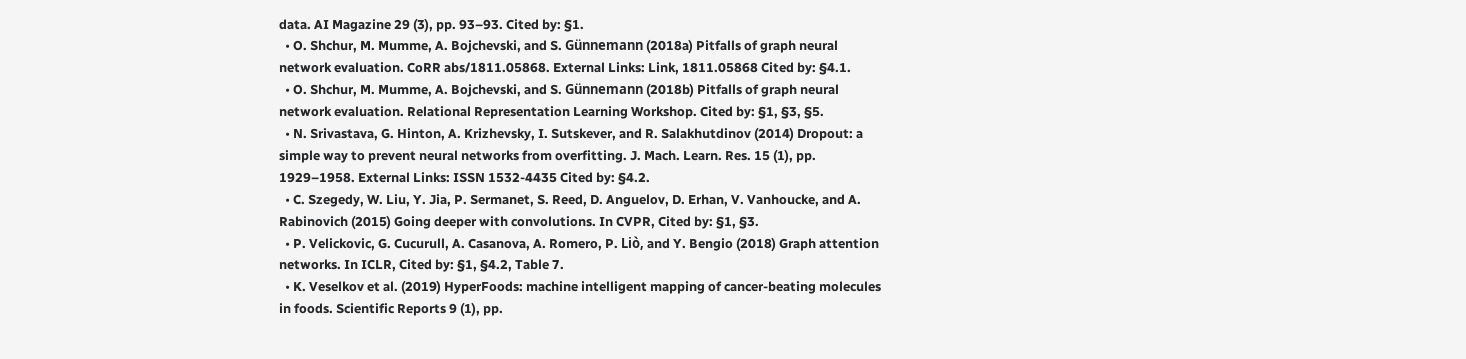data. AI Magazine 29 (3), pp. 93–93. Cited by: §1.
  • O. Shchur, M. Mumme, A. Bojchevski, and S. Günnemann (2018a) Pitfalls of graph neural network evaluation. CoRR abs/1811.05868. External Links: Link, 1811.05868 Cited by: §4.1.
  • O. Shchur, M. Mumme, A. Bojchevski, and S. Günnemann (2018b) Pitfalls of graph neural network evaluation. Relational Representation Learning Workshop. Cited by: §1, §3, §5.
  • N. Srivastava, G. Hinton, A. Krizhevsky, I. Sutskever, and R. Salakhutdinov (2014) Dropout: a simple way to prevent neural networks from overfitting. J. Mach. Learn. Res. 15 (1), pp. 1929–1958. External Links: ISSN 1532-4435 Cited by: §4.2.
  • C. Szegedy, W. Liu, Y. Jia, P. Sermanet, S. Reed, D. Anguelov, D. Erhan, V. Vanhoucke, and A. Rabinovich (2015) Going deeper with convolutions. In CVPR, Cited by: §1, §3.
  • P. Velickovic, G. Cucurull, A. Casanova, A. Romero, P. Liò, and Y. Bengio (2018) Graph attention networks. In ICLR, Cited by: §1, §4.2, Table 7.
  • K. Veselkov et al. (2019) HyperFoods: machine intelligent mapping of cancer-beating molecules in foods. Scientific Reports 9 (1), pp.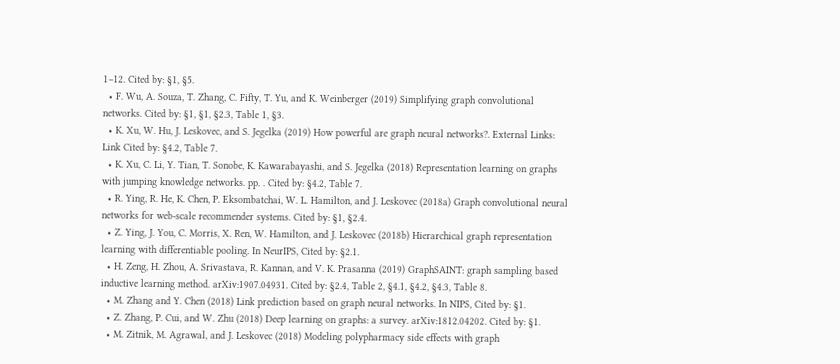1–12. Cited by: §1, §5.
  • F. Wu, A. Souza, T. Zhang, C. Fifty, T. Yu, and K. Weinberger (2019) Simplifying graph convolutional networks. Cited by: §1, §1, §2.3, Table 1, §3.
  • K. Xu, W. Hu, J. Leskovec, and S. Jegelka (2019) How powerful are graph neural networks?. External Links: Link Cited by: §4.2, Table 7.
  • K. Xu, C. Li, Y. Tian, T. Sonobe, K. Kawarabayashi, and S. Jegelka (2018) Representation learning on graphs with jumping knowledge networks. pp. . Cited by: §4.2, Table 7.
  • R. Ying, R. He, K. Chen, P. Eksombatchai, W. L. Hamilton, and J. Leskovec (2018a) Graph convolutional neural networks for web-scale recommender systems. Cited by: §1, §2.4.
  • Z. Ying, J. You, C. Morris, X. Ren, W. Hamilton, and J. Leskovec (2018b) Hierarchical graph representation learning with differentiable pooling. In NeurIPS, Cited by: §2.1.
  • H. Zeng, H. Zhou, A. Srivastava, R. Kannan, and V. K. Prasanna (2019) GraphSAINT: graph sampling based inductive learning method. arXiv:1907.04931. Cited by: §2.4, Table 2, §4.1, §4.2, §4.3, Table 8.
  • M. Zhang and Y. Chen (2018) Link prediction based on graph neural networks. In NIPS, Cited by: §1.
  • Z. Zhang, P. Cui, and W. Zhu (2018) Deep learning on graphs: a survey. arXiv:1812.04202. Cited by: §1.
  • M. Zitnik, M. Agrawal, and J. Leskovec (2018) Modeling polypharmacy side effects with graph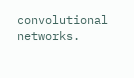convolutional networks.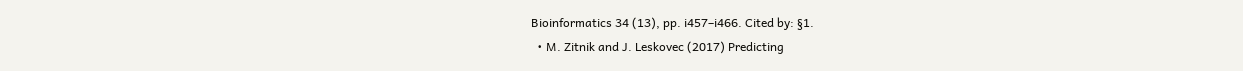Bioinformatics 34 (13), pp. i457–i466. Cited by: §1.
  • M. Zitnik and J. Leskovec (2017) Predicting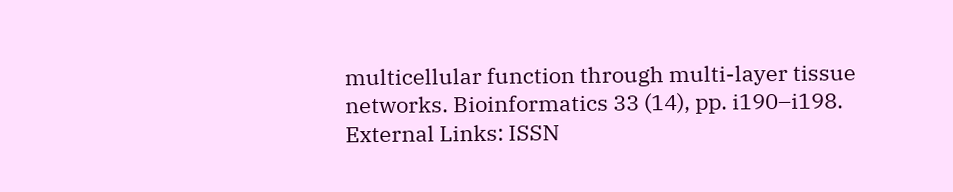multicellular function through multi-layer tissue networks. Bioinformatics 33 (14), pp. i190–i198. External Links: ISSN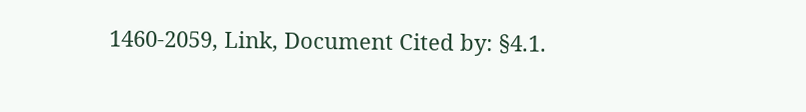1460-2059, Link, Document Cited by: §4.1.